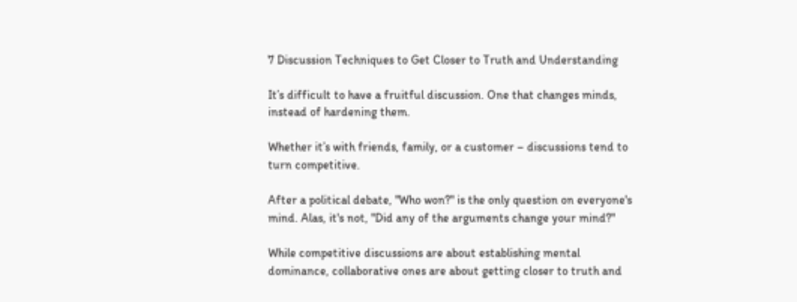7 Discussion Techniques to Get Closer to Truth and Understanding

It’s difficult to have a fruitful discussion. One that changes minds, instead of hardening them.

Whether it’s with friends, family, or a customer – discussions tend to turn competitive.

After a political debate, "Who won?" is the only question on everyone's mind. Alas, it's not, "Did any of the arguments change your mind?"

While competitive discussions are about establishing mental dominance, collaborative ones are about getting closer to truth and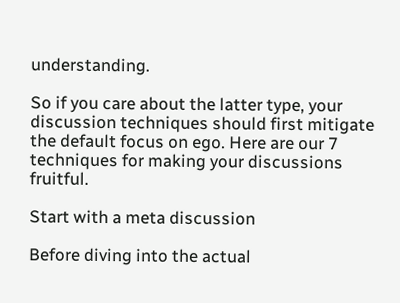understanding.

So if you care about the latter type, your discussion techniques should first mitigate the default focus on ego. Here are our 7 techniques for making your discussions fruitful.

Start with a meta discussion

Before diving into the actual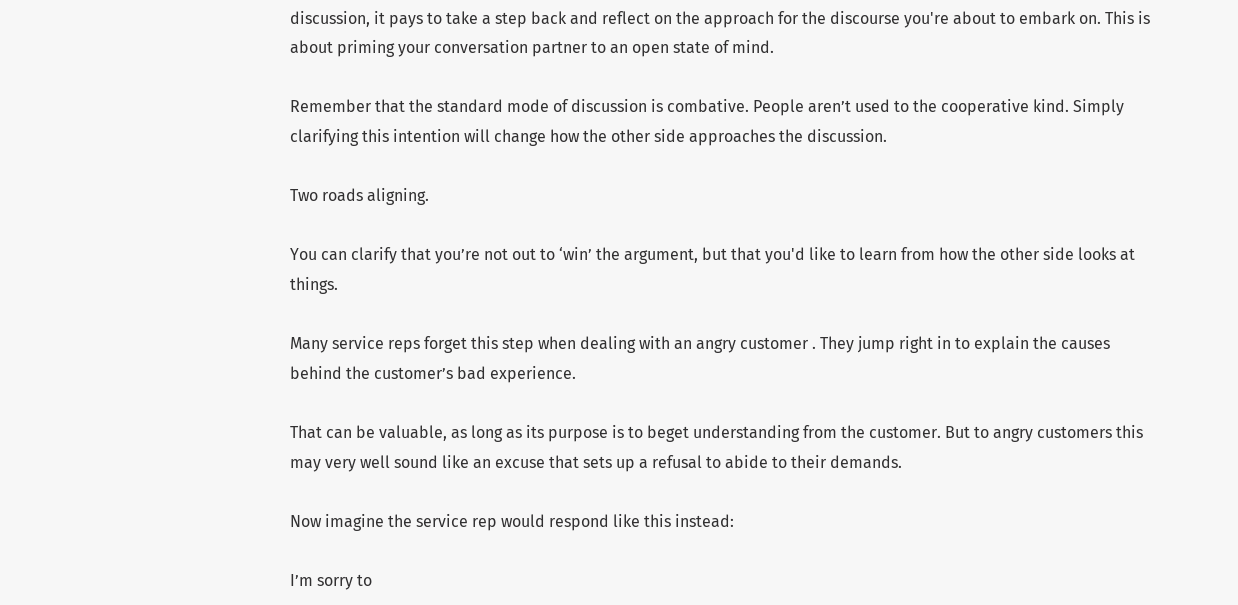discussion, it pays to take a step back and reflect on the approach for the discourse you're about to embark on. This is about priming your conversation partner to an open state of mind.

Remember that the standard mode of discussion is combative. People aren’t used to the cooperative kind. Simply clarifying this intention will change how the other side approaches the discussion.

Two roads aligning.

You can clarify that you’re not out to ‘win’ the argument, but that you'd like to learn from how the other side looks at things.

Many service reps forget this step when dealing with an angry customer . They jump right in to explain the causes behind the customer’s bad experience.

That can be valuable, as long as its purpose is to beget understanding from the customer. But to angry customers this may very well sound like an excuse that sets up a refusal to abide to their demands.

Now imagine the service rep would respond like this instead:

I’m sorry to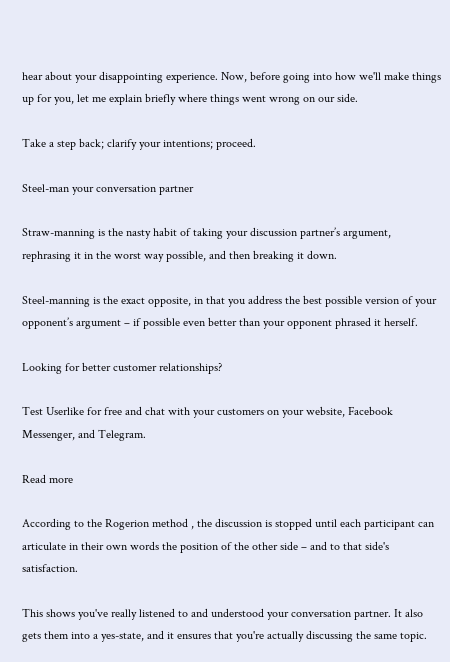hear about your disappointing experience. Now, before going into how we'll make things up for you, let me explain briefly where things went wrong on our side.

Take a step back; clarify your intentions; proceed.

Steel-man your conversation partner

Straw-manning is the nasty habit of taking your discussion partner’s argument, rephrasing it in the worst way possible, and then breaking it down.

Steel-manning is the exact opposite, in that you address the best possible version of your opponent’s argument – if possible even better than your opponent phrased it herself.

Looking for better customer relationships?

Test Userlike for free and chat with your customers on your website, Facebook Messenger, and Telegram.

Read more

According to the Rogerion method , the discussion is stopped until each participant can articulate in their own words the position of the other side – and to that side's satisfaction.

This shows you've really listened to and understood your conversation partner. It also gets them into a yes-state, and it ensures that you're actually discussing the same topic.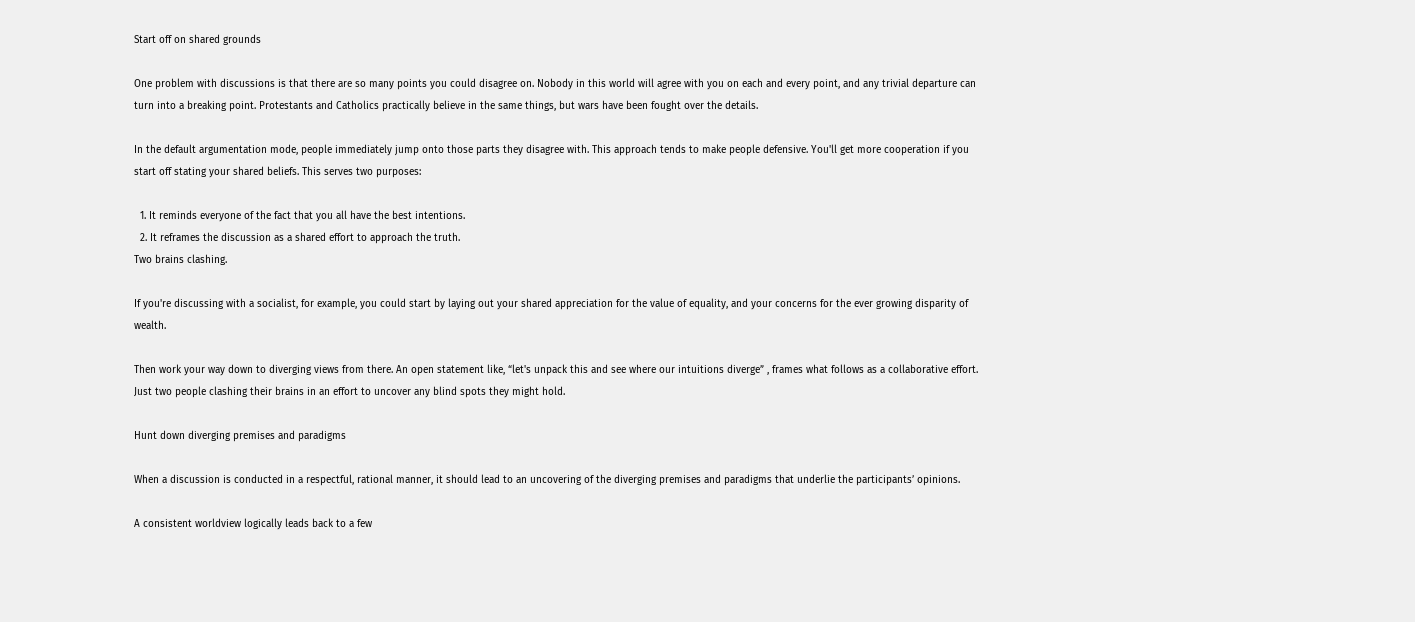Start off on shared grounds

One problem with discussions is that there are so many points you could disagree on. Nobody in this world will agree with you on each and every point, and any trivial departure can turn into a breaking point. Protestants and Catholics practically believe in the same things, but wars have been fought over the details.

In the default argumentation mode, people immediately jump onto those parts they disagree with. This approach tends to make people defensive. You'll get more cooperation if you start off stating your shared beliefs. This serves two purposes:

  1. It reminds everyone of the fact that you all have the best intentions.
  2. It reframes the discussion as a shared effort to approach the truth.
Two brains clashing.

If you're discussing with a socialist, for example, you could start by laying out your shared appreciation for the value of equality, and your concerns for the ever growing disparity of wealth.

Then work your way down to diverging views from there. An open statement like, “let's unpack this and see where our intuitions diverge” , frames what follows as a collaborative effort. Just two people clashing their brains in an effort to uncover any blind spots they might hold.

Hunt down diverging premises and paradigms

When a discussion is conducted in a respectful, rational manner, it should lead to an uncovering of the diverging premises and paradigms that underlie the participants’ opinions.

A consistent worldview logically leads back to a few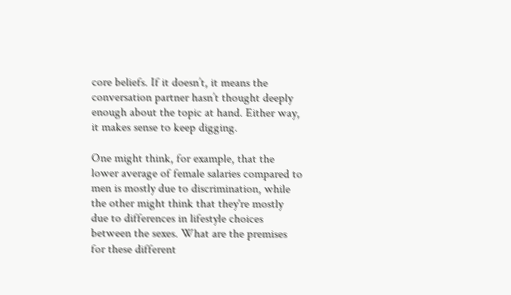core beliefs. If it doesn’t, it means the conversation partner hasn’t thought deeply enough about the topic at hand. Either way, it makes sense to keep digging.

One might think, for example, that the lower average of female salaries compared to men is mostly due to discrimination, while the other might think that they're mostly due to differences in lifestyle choices between the sexes. What are the premises for these different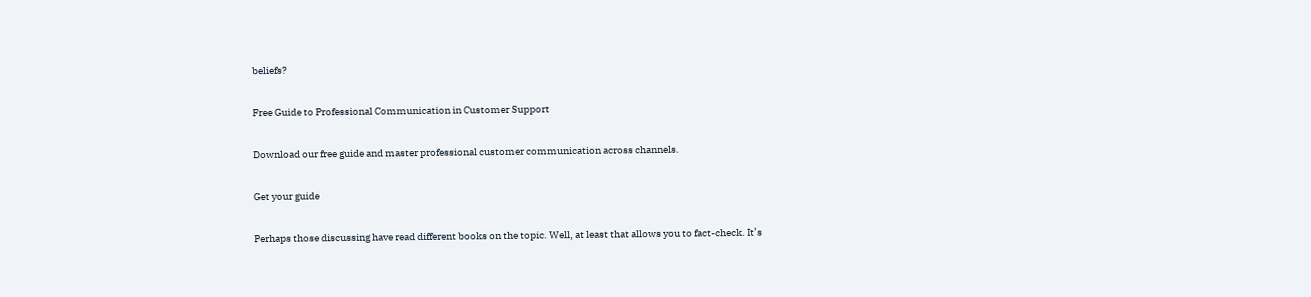beliefs?

Free Guide to Professional Communication in Customer Support

Download our free guide and master professional customer communication across channels.

Get your guide

Perhaps those discussing have read different books on the topic. Well, at least that allows you to fact-check. It’s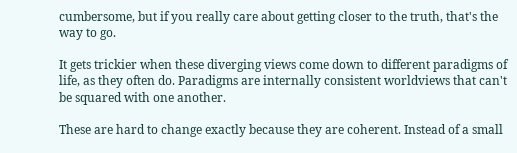cumbersome, but if you really care about getting closer to the truth, that's the way to go.

It gets trickier when these diverging views come down to different paradigms of life, as they often do. Paradigms are internally consistent worldviews that can't be squared with one another.

These are hard to change exactly because they are coherent. Instead of a small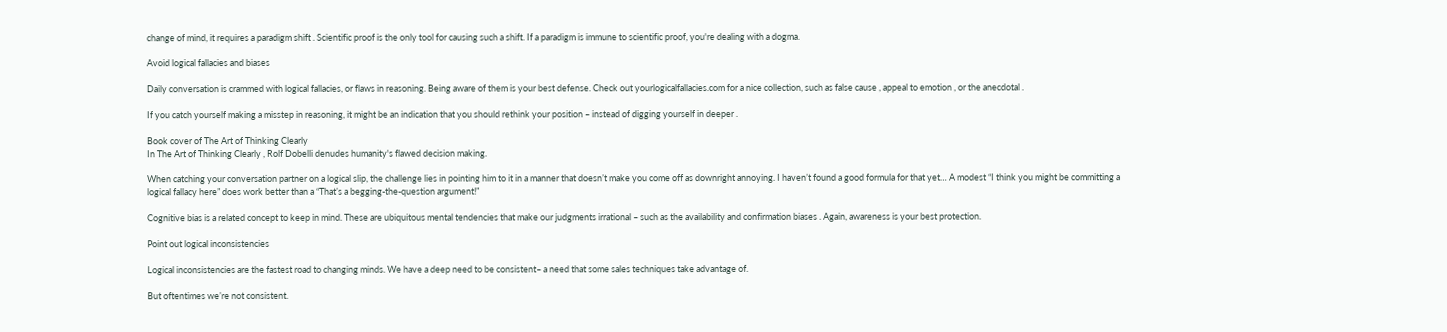change of mind, it requires a paradigm shift . Scientific proof is the only tool for causing such a shift. If a paradigm is immune to scientific proof, you're dealing with a dogma.

Avoid logical fallacies and biases

Daily conversation is crammed with logical fallacies, or flaws in reasoning. Being aware of them is your best defense. Check out yourlogicalfallacies.com for a nice collection, such as false cause , appeal to emotion , or the anecdotal .

If you catch yourself making a misstep in reasoning, it might be an indication that you should rethink your position – instead of digging yourself in deeper .

Book cover of The Art of Thinking Clearly
In The Art of Thinking Clearly , Rolf Dobelli denudes humanity's flawed decision making.

When catching your conversation partner on a logical slip, the challenge lies in pointing him to it in a manner that doesn’t make you come off as downright annoying. I haven’t found a good formula for that yet… A modest “I think you might be committing a logical fallacy here” does work better than a “That’s a begging-the-question argument!”

Cognitive bias is a related concept to keep in mind. These are ubiquitous mental tendencies that make our judgments irrational – such as the availability and confirmation biases . Again, awareness is your best protection.

Point out logical inconsistencies

Logical inconsistencies are the fastest road to changing minds. We have a deep need to be consistent– a need that some sales techniques take advantage of.

But oftentimes we’re not consistent.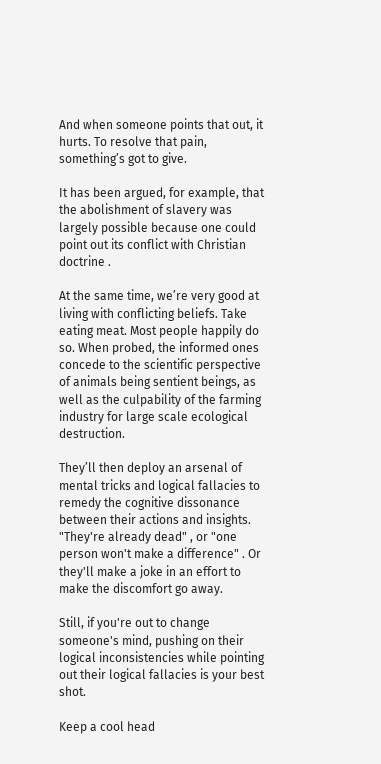And when someone points that out, it hurts. To resolve that pain, something’s got to give.

It has been argued, for example, that the abolishment of slavery was largely possible because one could point out its conflict with Christian doctrine .

At the same time, we’re very good at living with conflicting beliefs. Take eating meat. Most people happily do so. When probed, the informed ones concede to the scientific perspective of animals being sentient beings, as well as the culpability of the farming industry for large scale ecological destruction.

They’ll then deploy an arsenal of mental tricks and logical fallacies to remedy the cognitive dissonance between their actions and insights. "They're already dead" , or "one person won't make a difference" . Or they'll make a joke in an effort to make the discomfort go away.

Still, if you're out to change someone's mind, pushing on their logical inconsistencies while pointing out their logical fallacies is your best shot.

Keep a cool head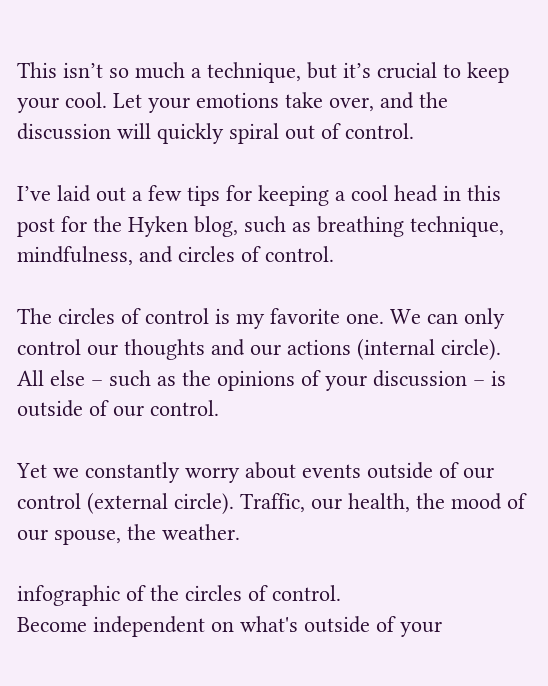This isn’t so much a technique, but it’s crucial to keep your cool. Let your emotions take over, and the discussion will quickly spiral out of control.

I’ve laid out a few tips for keeping a cool head in this post for the Hyken blog, such as breathing technique, mindfulness, and circles of control.

The circles of control is my favorite one. We can only control our thoughts and our actions (internal circle). All else – such as the opinions of your discussion – is outside of our control.

Yet we constantly worry about events outside of our control (external circle). Traffic, our health, the mood of our spouse, the weather.

infographic of the circles of control.
Become independent on what's outside of your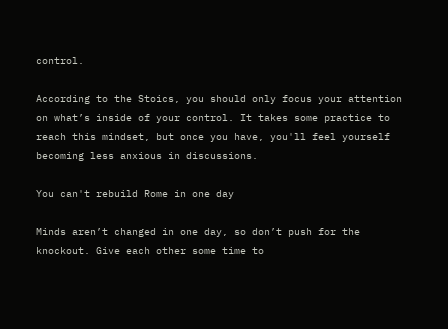control.

According to the Stoics, you should only focus your attention on what’s inside of your control. It takes some practice to reach this mindset, but once you have, you'll feel yourself becoming less anxious in discussions.

You can't rebuild Rome in one day

Minds aren’t changed in one day, so don’t push for the knockout. Give each other some time to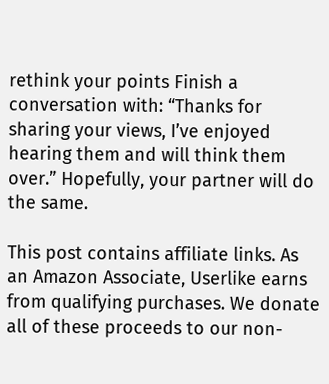rethink your points Finish a conversation with: “Thanks for sharing your views, I’ve enjoyed hearing them and will think them over.” Hopefully, your partner will do the same.

This post contains affiliate links. As an Amazon Associate, Userlike earns from qualifying purchases. We donate all of these proceeds to our non-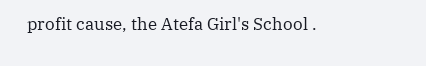profit cause, the Atefa Girl's School .